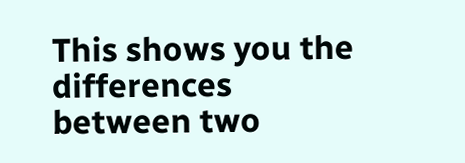This shows you the differences between two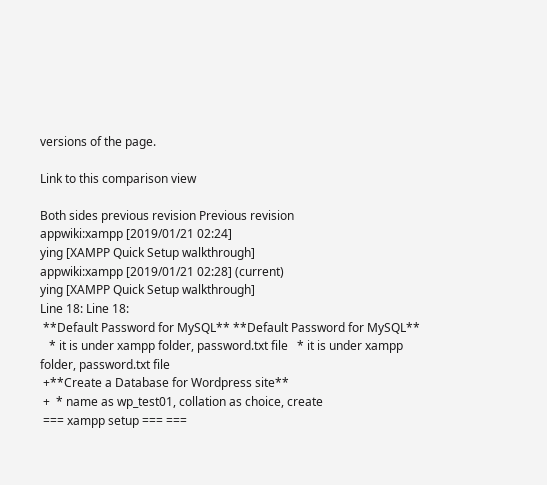versions of the page.

Link to this comparison view

Both sides previous revision Previous revision
appwiki:xampp [2019/01/21 02:24]
ying [XAMPP Quick Setup walkthrough]
appwiki:xampp [2019/01/21 02:28] (current)
ying [XAMPP Quick Setup walkthrough]
Line 18: Line 18:
 **Default Password for MySQL** **Default Password for MySQL**
   * it is under xampp folder, password.txt file   * it is under xampp folder, password.txt file
 +**Create a Database for Wordpress site**
 +  * name as wp_test01, collation as choice, create
 === xampp setup === ===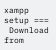xampp setup ===
 Download from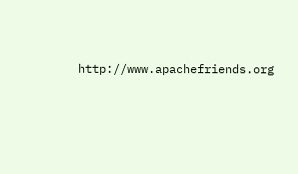http://www.apachefriends.org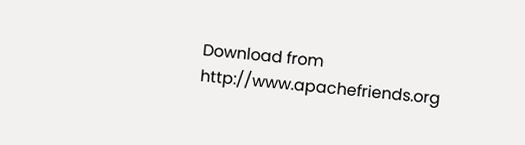Download from http://www.apachefriends.org